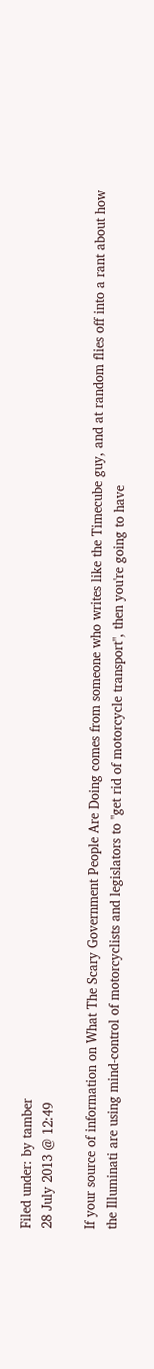Filed under: by tamber
28 July 2013 @ 12:49

If your source of information on What The Scary Government People Are Doing comes from someone who writes like the Timecube guy, and at random flies off into a rant about how the Illuminati are using mind-control of motorcyclists and legislators to "get rid of motorcycle transport", then you're going to have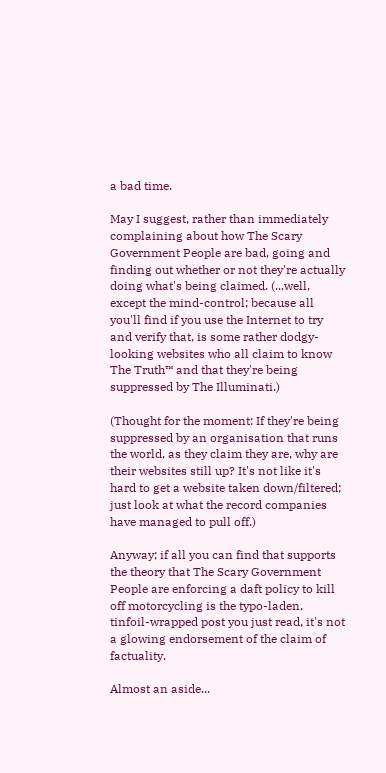a bad time.

May I suggest, rather than immediately complaining about how The Scary Government People are bad, going and finding out whether or not they're actually doing what's being claimed. (...well, except the mind-control; because all you'll find if you use the Internet to try and verify that, is some rather dodgy-looking websites who all claim to know The Truth™ and that they're being suppressed by The Illuminati.)

(Thought for the moment: If they're being suppressed by an organisation that runs the world, as they claim they are, why are their websites still up? It's not like it's hard to get a website taken down/filtered; just look at what the record companies have managed to pull off.)

Anyway; if all you can find that supports the theory that The Scary Government People are enforcing a daft policy to kill off motorcycling is the typo-laden, tinfoil-wrapped post you just read, it's not a glowing endorsement of the claim of factuality.

Almost an aside...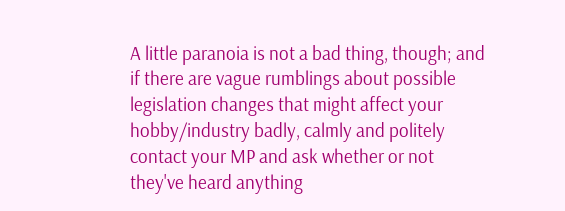A little paranoia is not a bad thing, though; and if there are vague rumblings about possible legislation changes that might affect your hobby/industry badly, calmly and politely contact your MP and ask whether or not they've heard anything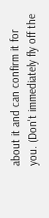about it and can confirm it for you. (Don't immediately fly off the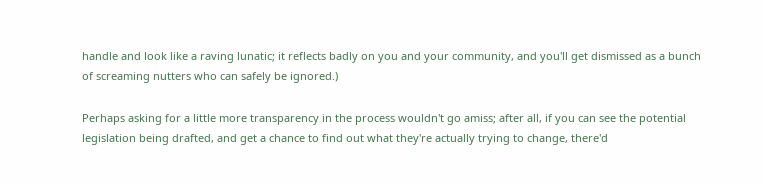handle and look like a raving lunatic; it reflects badly on you and your community, and you'll get dismissed as a bunch of screaming nutters who can safely be ignored.)

Perhaps asking for a little more transparency in the process wouldn't go amiss; after all, if you can see the potential legislation being drafted, and get a chance to find out what they're actually trying to change, there'd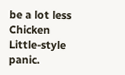be a lot less Chicken Little-style panic.